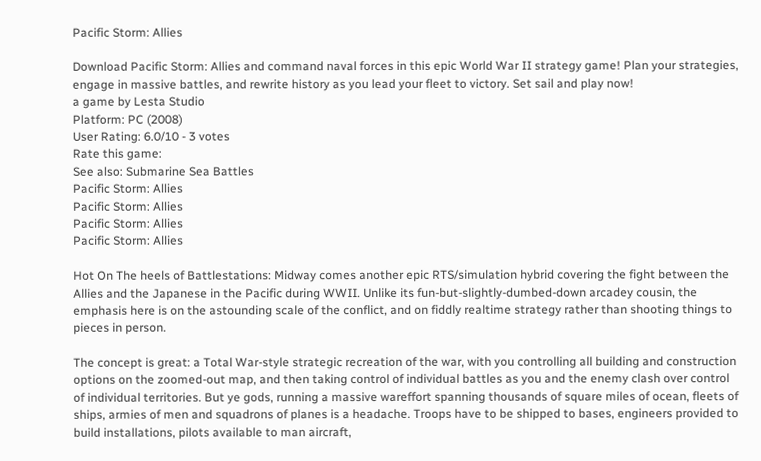Pacific Storm: Allies

Download Pacific Storm: Allies and command naval forces in this epic World War II strategy game! Plan your strategies, engage in massive battles, and rewrite history as you lead your fleet to victory. Set sail and play now!
a game by Lesta Studio
Platform: PC (2008)
User Rating: 6.0/10 - 3 votes
Rate this game:
See also: Submarine Sea Battles
Pacific Storm: Allies
Pacific Storm: Allies
Pacific Storm: Allies
Pacific Storm: Allies

Hot On The heels of Battlestations: Midway comes another epic RTS/simulation hybrid covering the fight between the Allies and the Japanese in the Pacific during WWII. Unlike its fun-but-slightly-dumbed-down arcadey cousin, the emphasis here is on the astounding scale of the conflict, and on fiddly realtime strategy rather than shooting things to pieces in person.

The concept is great: a Total War-style strategic recreation of the war, with you controlling all building and construction options on the zoomed-out map, and then taking control of individual battles as you and the enemy clash over control of individual territories. But ye gods, running a massive wareffort spanning thousands of square miles of ocean, fleets of ships, armies of men and squadrons of planes is a headache. Troops have to be shipped to bases, engineers provided to build installations, pilots available to man aircraft,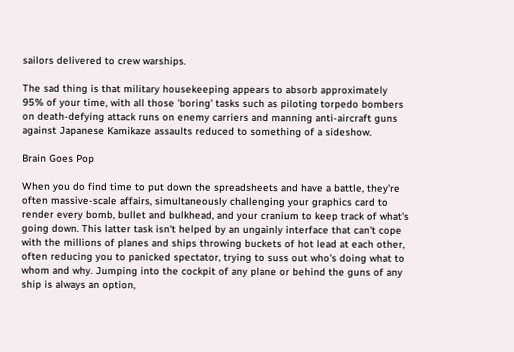sailors delivered to crew warships.

The sad thing is that military housekeeping appears to absorb approximately 95% of your time, with all those 'boring' tasks such as piloting torpedo bombers on death-defying attack runs on enemy carriers and manning anti-aircraft guns against Japanese Kamikaze assaults reduced to something of a sideshow.

Brain Goes Pop

When you do find time to put down the spreadsheets and have a battle, they're often massive-scale affairs, simultaneously challenging your graphics card to render every bomb, bullet and bulkhead, and your cranium to keep track of what's going down. This latter task isn't helped by an ungainly interface that can't cope with the millions of planes and ships throwing buckets of hot lead at each other, often reducing you to panicked spectator, trying to suss out who's doing what to whom and why. Jumping into the cockpit of any plane or behind the guns of any ship is always an option,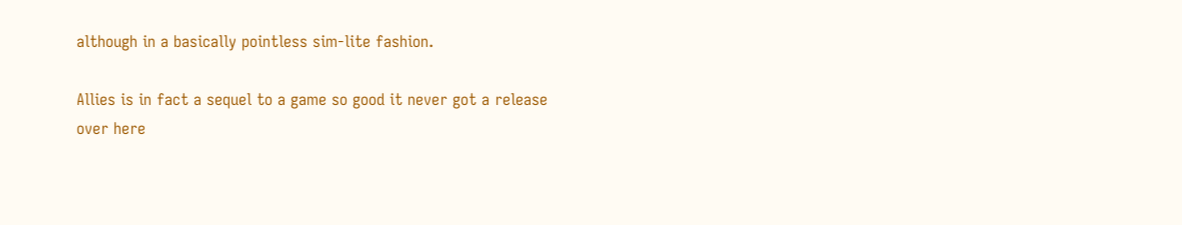although in a basically pointless sim-lite fashion.

Allies is in fact a sequel to a game so good it never got a release over here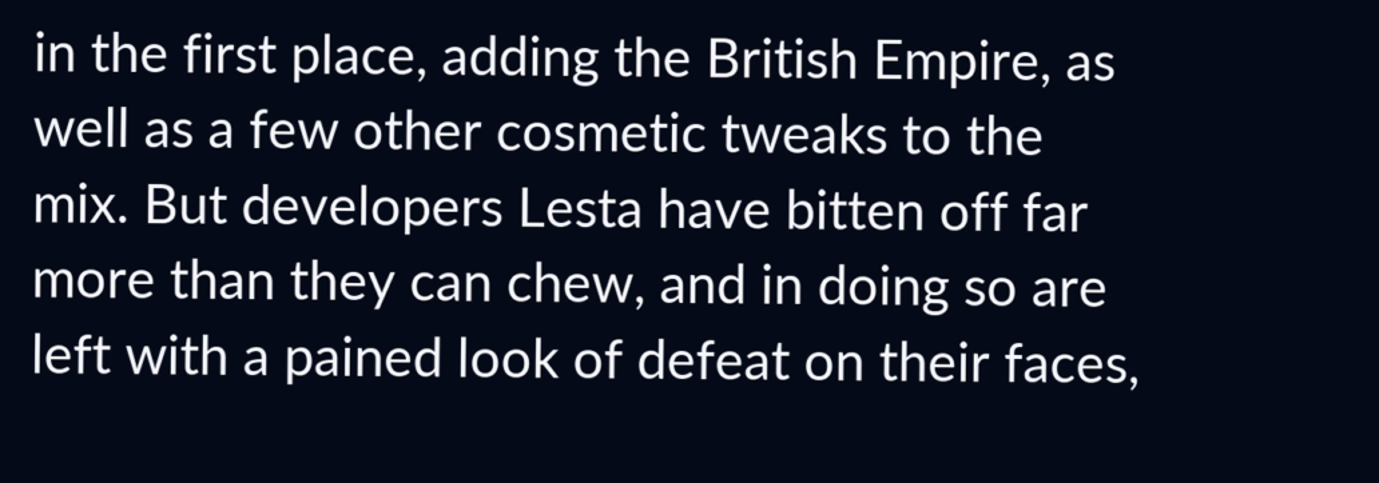in the first place, adding the British Empire, as well as a few other cosmetic tweaks to the mix. But developers Lesta have bitten off far more than they can chew, and in doing so are left with a pained look of defeat on their faces,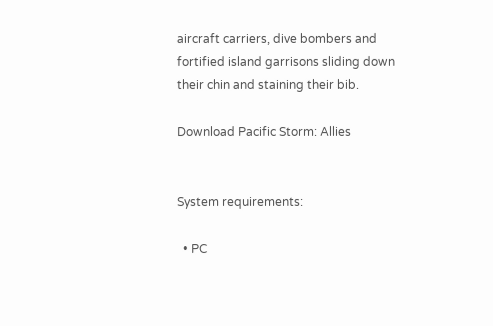aircraft carriers, dive bombers and fortified island garrisons sliding down their chin and staining their bib.

Download Pacific Storm: Allies


System requirements:

  • PC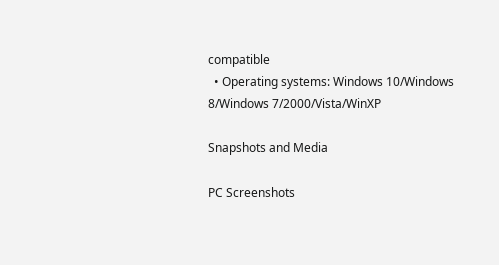compatible
  • Operating systems: Windows 10/Windows 8/Windows 7/2000/Vista/WinXP

Snapshots and Media

PC Screenshots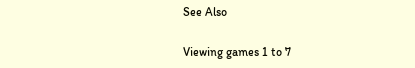See Also

Viewing games 1 to 7